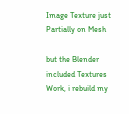Image Texture just Partially on Mesh

but the Blender included Textures Work, i rebuild my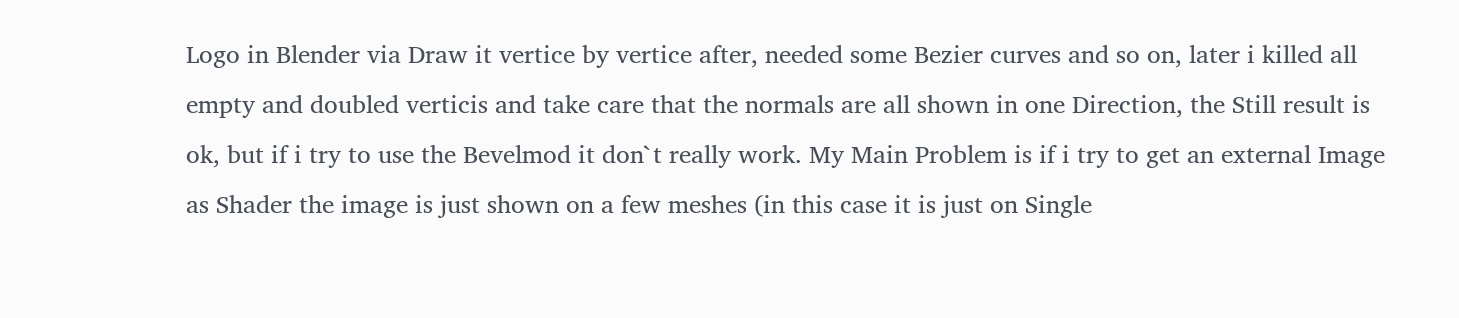Logo in Blender via Draw it vertice by vertice after, needed some Bezier curves and so on, later i killed all empty and doubled verticis and take care that the normals are all shown in one Direction, the Still result is ok, but if i try to use the Bevelmod it don`t really work. My Main Problem is if i try to get an external Image as Shader the image is just shown on a few meshes (in this case it is just on Single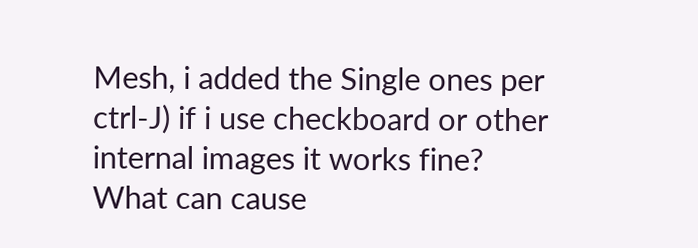Mesh, i added the Single ones per ctrl-J) if i use checkboard or other internal images it works fine? What can cause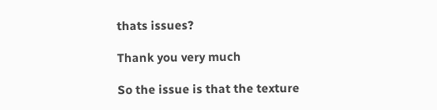thats issues?

Thank you very much

So the issue is that the texture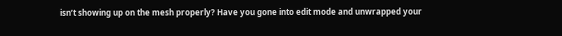isn’t showing up on the mesh properly? Have you gone into edit mode and unwrapped your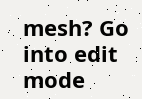mesh? Go into edit mode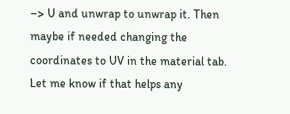–> U and unwrap to unwrap it. Then maybe if needed changing the coordinates to UV in the material tab. Let me know if that helps any